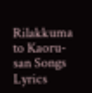Rilakkuma to Kaoru-san Songs Lyrics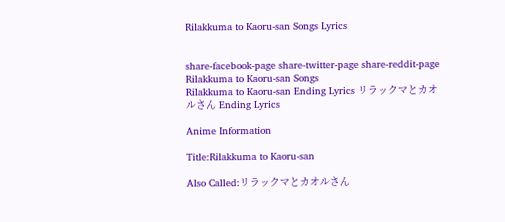Rilakkuma to Kaoru-san Songs Lyrics


share-facebook-page share-twitter-page share-reddit-page
Rilakkuma to Kaoru-san Songs
Rilakkuma to Kaoru-san Ending Lyrics リラックマとカオルさん Ending Lyrics

Anime Information

Title:Rilakkuma to Kaoru-san

Also Called:リラックマとカオルさん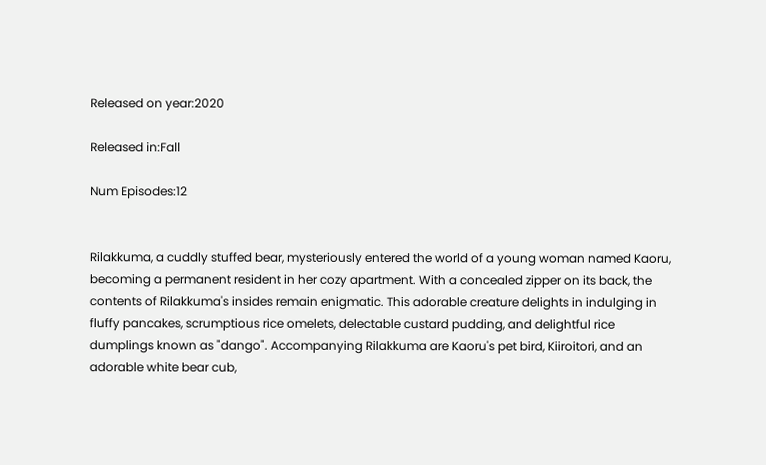Released on year:2020

Released in:Fall

Num Episodes:12


Rilakkuma, a cuddly stuffed bear, mysteriously entered the world of a young woman named Kaoru, becoming a permanent resident in her cozy apartment. With a concealed zipper on its back, the contents of Rilakkuma's insides remain enigmatic. This adorable creature delights in indulging in fluffy pancakes, scrumptious rice omelets, delectable custard pudding, and delightful rice dumplings known as "dango". Accompanying Rilakkuma are Kaoru's pet bird, Kiiroitori, and an adorable white bear cub,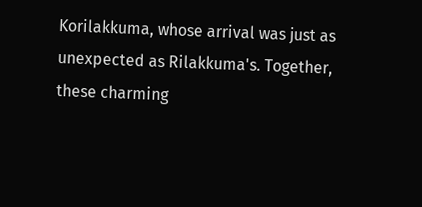Korilakkuma, whose arrival was just as unexpected as Rilakkuma's. Together, these charming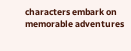characters embark on memorable adventures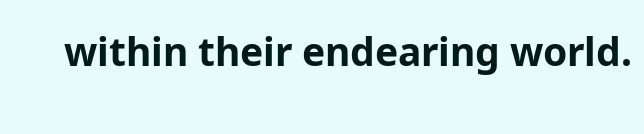within their endearing world.